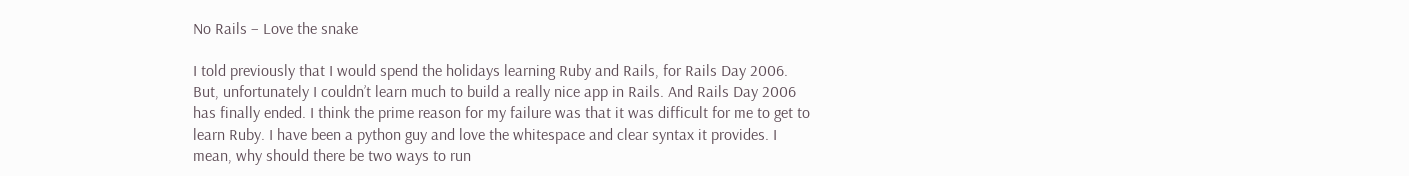No Rails – Love the snake

I told previously that I would spend the holidays learning Ruby and Rails, for Rails Day 2006. But, unfortunately I couldn’t learn much to build a really nice app in Rails. And Rails Day 2006 has finally ended. I think the prime reason for my failure was that it was difficult for me to get to learn Ruby. I have been a python guy and love the whitespace and clear syntax it provides. I mean, why should there be two ways to run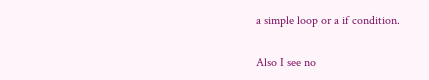a simple loop or a if condition.

Also I see no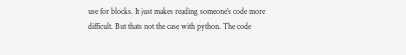use for blocks. It just makes reading someone’s code more difficult. But thats not the case with python. The code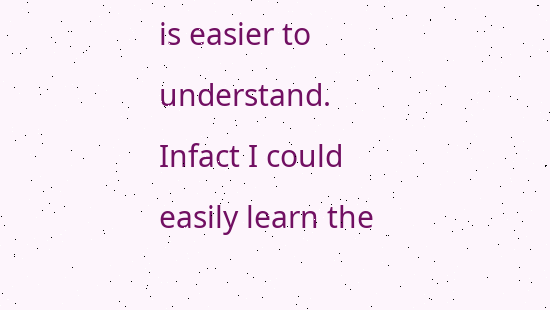is easier to understand. Infact I could easily learn the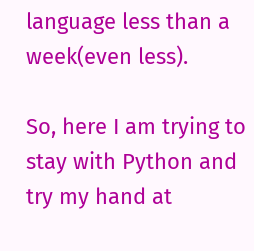language less than a week(even less).

So, here I am trying to stay with Python and try my hand at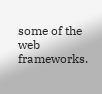some of the web frameworks.